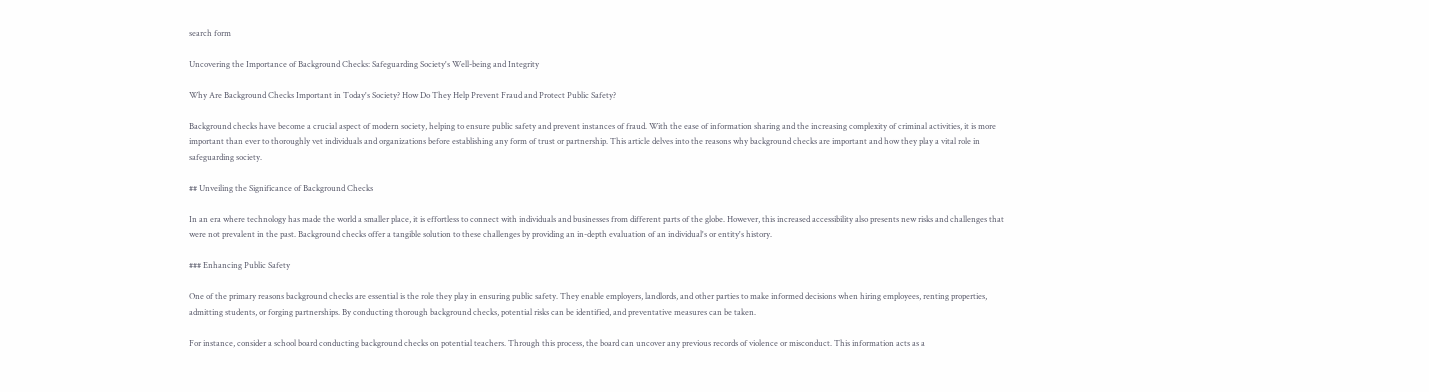search form

Uncovering the Importance of Background Checks: Safeguarding Society's Well-being and Integrity

Why Are Background Checks Important in Today's Society? How Do They Help Prevent Fraud and Protect Public Safety?

Background checks have become a crucial aspect of modern society, helping to ensure public safety and prevent instances of fraud. With the ease of information sharing and the increasing complexity of criminal activities, it is more important than ever to thoroughly vet individuals and organizations before establishing any form of trust or partnership. This article delves into the reasons why background checks are important and how they play a vital role in safeguarding society.

## Unveiling the Significance of Background Checks

In an era where technology has made the world a smaller place, it is effortless to connect with individuals and businesses from different parts of the globe. However, this increased accessibility also presents new risks and challenges that were not prevalent in the past. Background checks offer a tangible solution to these challenges by providing an in-depth evaluation of an individual's or entity's history.

### Enhancing Public Safety

One of the primary reasons background checks are essential is the role they play in ensuring public safety. They enable employers, landlords, and other parties to make informed decisions when hiring employees, renting properties, admitting students, or forging partnerships. By conducting thorough background checks, potential risks can be identified, and preventative measures can be taken.

For instance, consider a school board conducting background checks on potential teachers. Through this process, the board can uncover any previous records of violence or misconduct. This information acts as a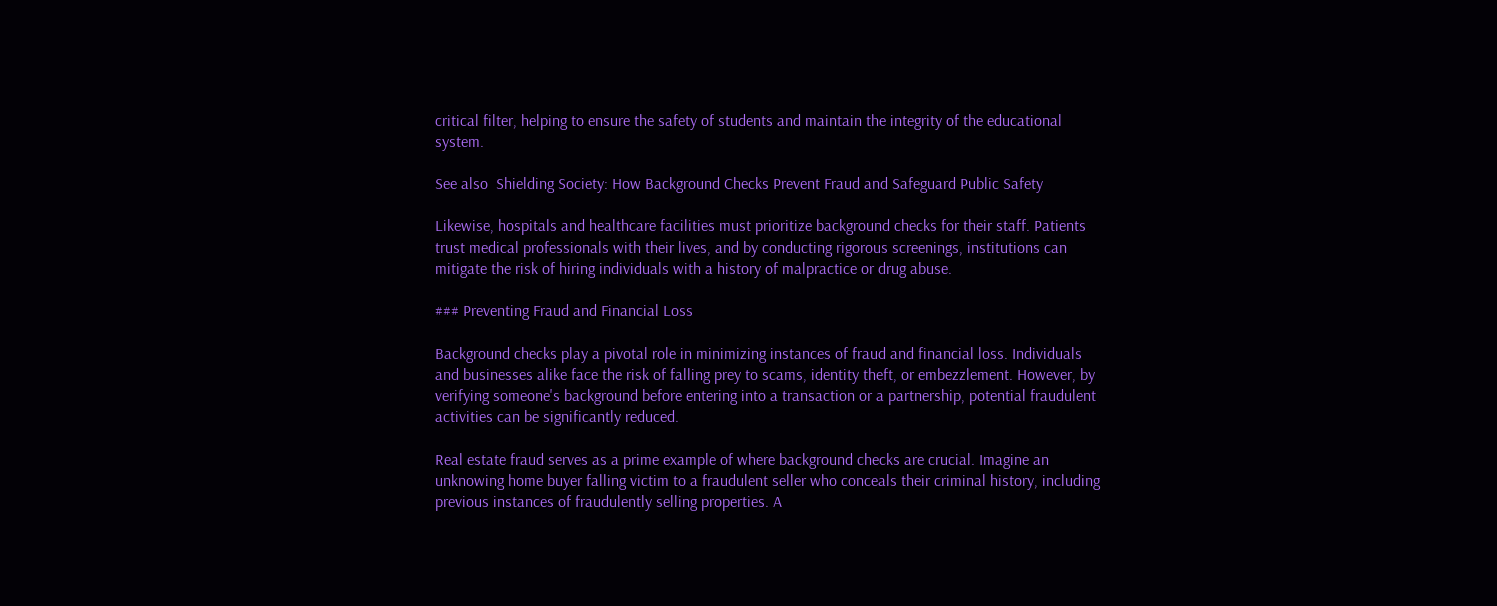critical filter, helping to ensure the safety of students and maintain the integrity of the educational system.

See also  Shielding Society: How Background Checks Prevent Fraud and Safeguard Public Safety

Likewise, hospitals and healthcare facilities must prioritize background checks for their staff. Patients trust medical professionals with their lives, and by conducting rigorous screenings, institutions can mitigate the risk of hiring individuals with a history of malpractice or drug abuse.

### Preventing Fraud and Financial Loss

Background checks play a pivotal role in minimizing instances of fraud and financial loss. Individuals and businesses alike face the risk of falling prey to scams, identity theft, or embezzlement. However, by verifying someone's background before entering into a transaction or a partnership, potential fraudulent activities can be significantly reduced.

Real estate fraud serves as a prime example of where background checks are crucial. Imagine an unknowing home buyer falling victim to a fraudulent seller who conceals their criminal history, including previous instances of fraudulently selling properties. A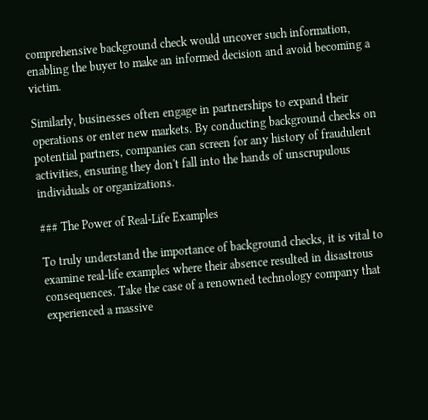comprehensive background check would uncover such information, enabling the buyer to make an informed decision and avoid becoming a victim.

Similarly, businesses often engage in partnerships to expand their operations or enter new markets. By conducting background checks on potential partners, companies can screen for any history of fraudulent activities, ensuring they don't fall into the hands of unscrupulous individuals or organizations.

### The Power of Real-Life Examples

To truly understand the importance of background checks, it is vital to examine real-life examples where their absence resulted in disastrous consequences. Take the case of a renowned technology company that experienced a massive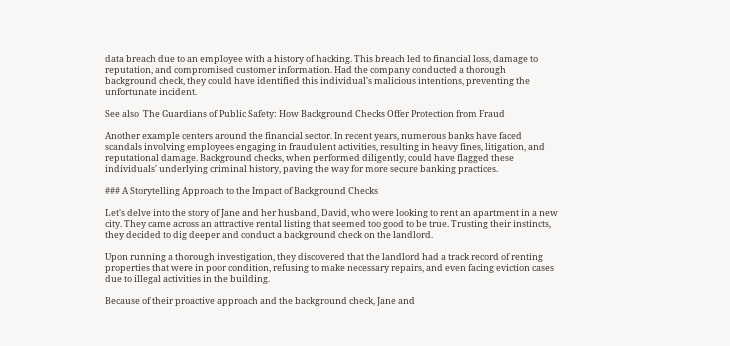data breach due to an employee with a history of hacking. This breach led to financial loss, damage to reputation, and compromised customer information. Had the company conducted a thorough background check, they could have identified this individual's malicious intentions, preventing the unfortunate incident.

See also  The Guardians of Public Safety: How Background Checks Offer Protection from Fraud

Another example centers around the financial sector. In recent years, numerous banks have faced scandals involving employees engaging in fraudulent activities, resulting in heavy fines, litigation, and reputational damage. Background checks, when performed diligently, could have flagged these individuals' underlying criminal history, paving the way for more secure banking practices.

### A Storytelling Approach to the Impact of Background Checks

Let's delve into the story of Jane and her husband, David, who were looking to rent an apartment in a new city. They came across an attractive rental listing that seemed too good to be true. Trusting their instincts, they decided to dig deeper and conduct a background check on the landlord.

Upon running a thorough investigation, they discovered that the landlord had a track record of renting properties that were in poor condition, refusing to make necessary repairs, and even facing eviction cases due to illegal activities in the building.

Because of their proactive approach and the background check, Jane and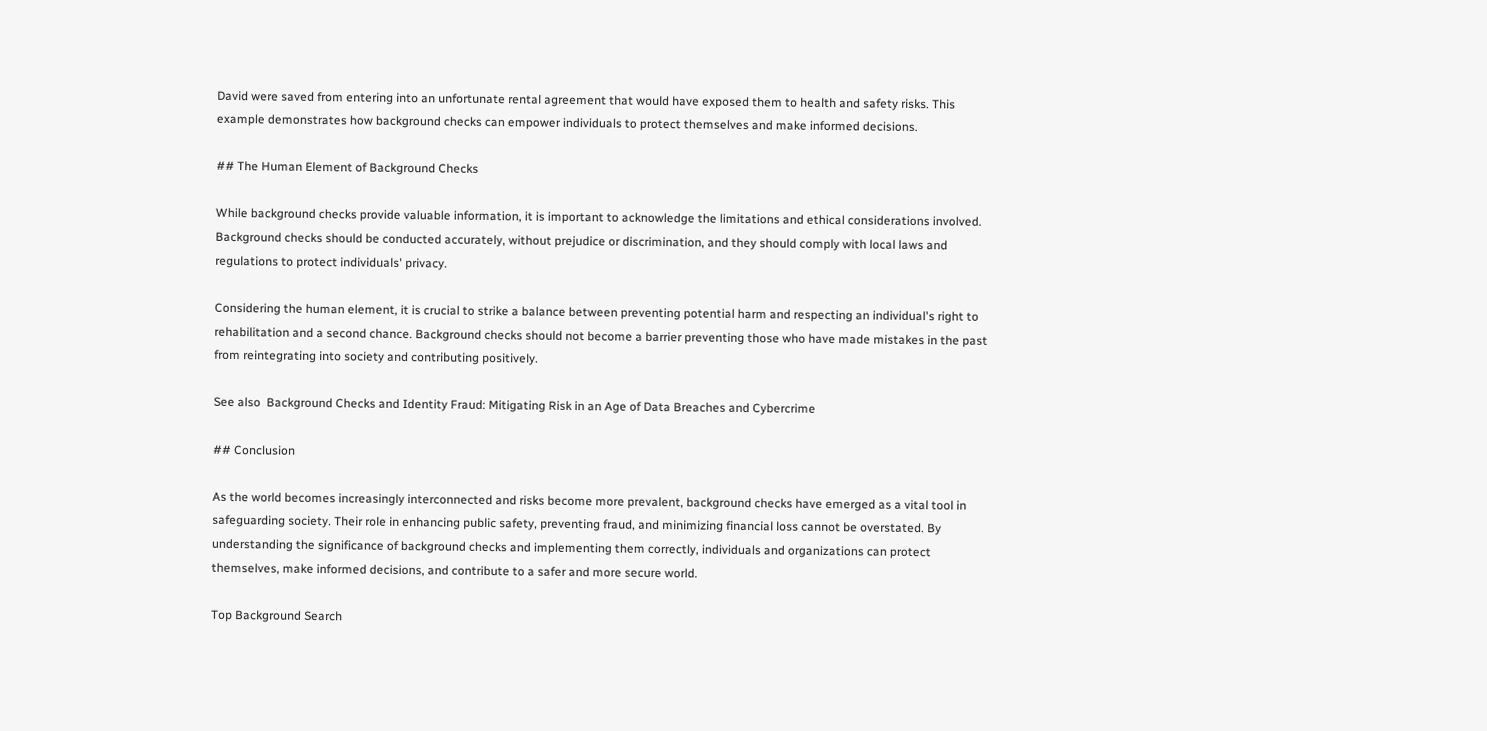David were saved from entering into an unfortunate rental agreement that would have exposed them to health and safety risks. This example demonstrates how background checks can empower individuals to protect themselves and make informed decisions.

## The Human Element of Background Checks

While background checks provide valuable information, it is important to acknowledge the limitations and ethical considerations involved. Background checks should be conducted accurately, without prejudice or discrimination, and they should comply with local laws and regulations to protect individuals' privacy.

Considering the human element, it is crucial to strike a balance between preventing potential harm and respecting an individual's right to rehabilitation and a second chance. Background checks should not become a barrier preventing those who have made mistakes in the past from reintegrating into society and contributing positively.

See also  Background Checks and Identity Fraud: Mitigating Risk in an Age of Data Breaches and Cybercrime

## Conclusion

As the world becomes increasingly interconnected and risks become more prevalent, background checks have emerged as a vital tool in safeguarding society. Their role in enhancing public safety, preventing fraud, and minimizing financial loss cannot be overstated. By understanding the significance of background checks and implementing them correctly, individuals and organizations can protect themselves, make informed decisions, and contribute to a safer and more secure world.

Top Background Search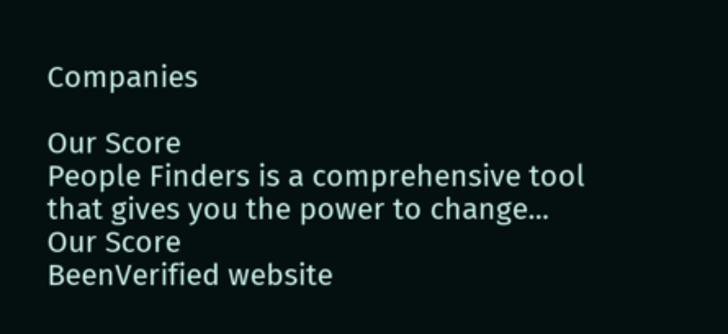Companies

Our Score
People Finders is a comprehensive tool that gives you the power to change...
Our Score
BeenVerified website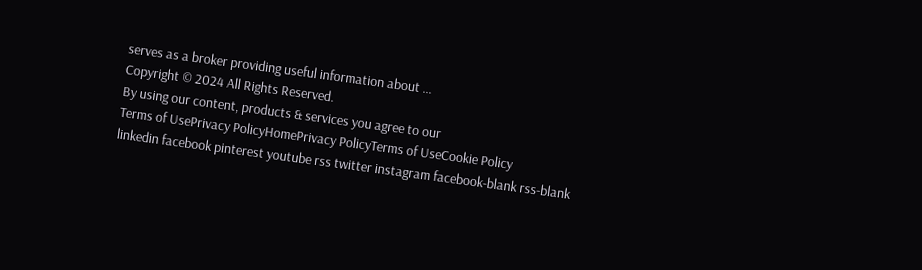serves as a broker providing useful information about ...
Copyright © 2024 All Rights Reserved.
By using our content, products & services you agree to our
Terms of UsePrivacy PolicyHomePrivacy PolicyTerms of UseCookie Policy
linkedin facebook pinterest youtube rss twitter instagram facebook-blank rss-blank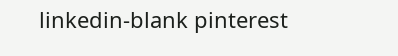linkedin-blank pinterest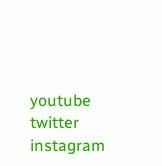youtube twitter instagram